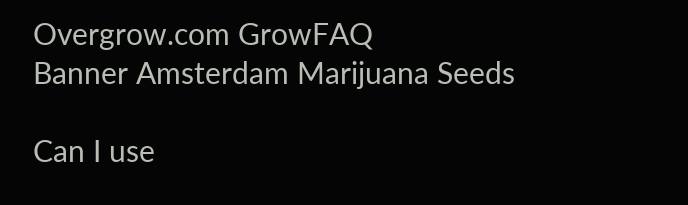Overgrow.com GrowFAQ
Banner Amsterdam Marijuana Seeds

Can I use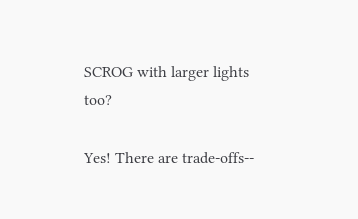SCROG with larger lights too?

Yes! There are trade-offs--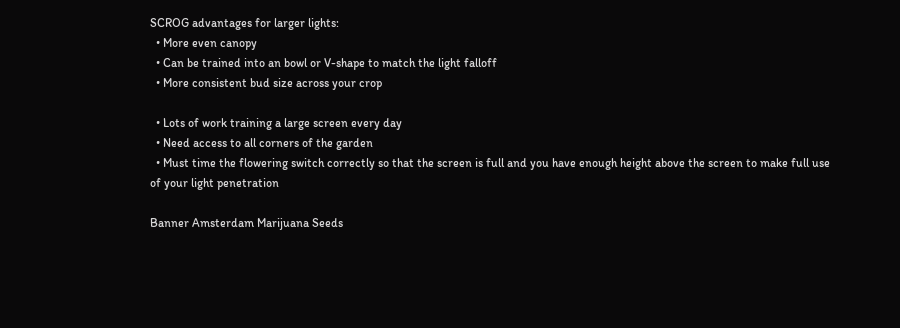SCROG advantages for larger lights:
  • More even canopy
  • Can be trained into an bowl or V-shape to match the light falloff
  • More consistent bud size across your crop

  • Lots of work training a large screen every day
  • Need access to all corners of the garden
  • Must time the flowering switch correctly so that the screen is full and you have enough height above the screen to make full use of your light penetration

Banner Amsterdam Marijuana Seeds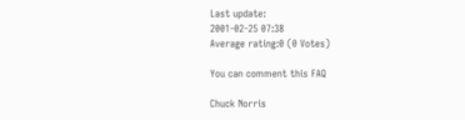Last update:
2001-02-25 07:38
Average rating:0 (0 Votes)

You can comment this FAQ

Chuck Norris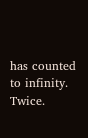has counted to infinity. Twice.